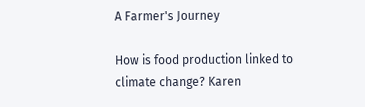A Farmer's Journey

How is food production linked to climate change? Karen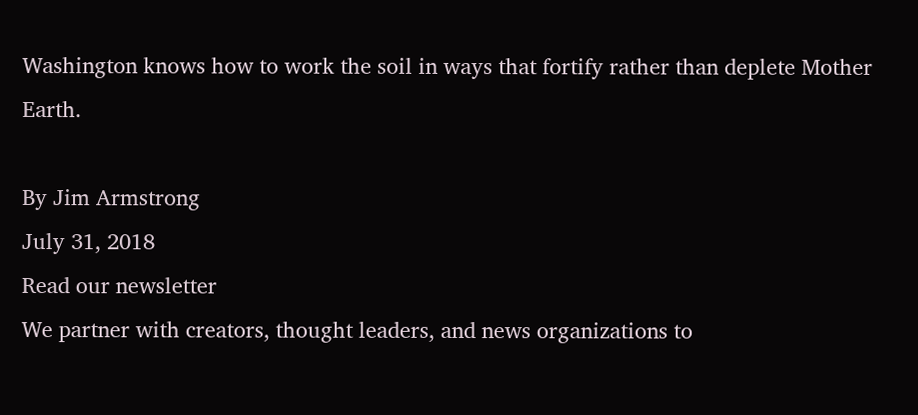Washington knows how to work the soil in ways that fortify rather than deplete Mother Earth.

By Jim Armstrong
July 31, 2018
Read our newsletter
We partner with creators, thought leaders, and news organizations to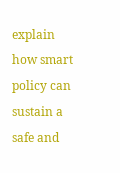explain how smart policy can sustain a safe and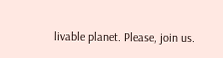livable planet. Please, join us.